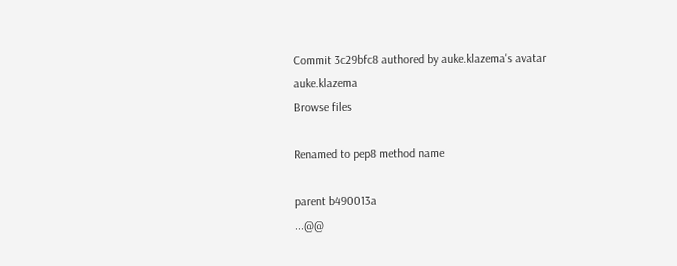Commit 3c29bfc8 authored by auke.klazema's avatar auke.klazema
Browse files

Renamed to pep8 method name

parent b490013a
...@@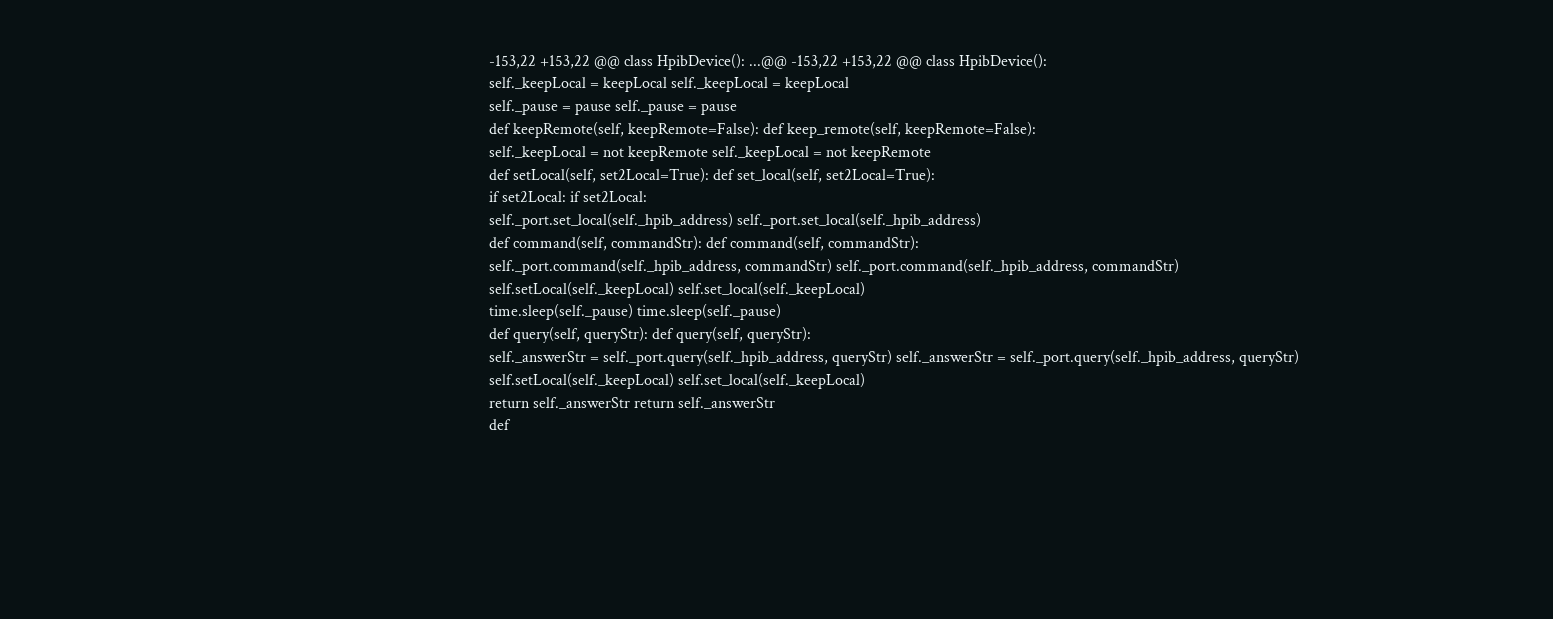-153,22 +153,22 @@ class HpibDevice(): ...@@ -153,22 +153,22 @@ class HpibDevice():
self._keepLocal = keepLocal self._keepLocal = keepLocal
self._pause = pause self._pause = pause
def keepRemote(self, keepRemote=False): def keep_remote(self, keepRemote=False):
self._keepLocal = not keepRemote self._keepLocal = not keepRemote
def setLocal(self, set2Local=True): def set_local(self, set2Local=True):
if set2Local: if set2Local:
self._port.set_local(self._hpib_address) self._port.set_local(self._hpib_address)
def command(self, commandStr): def command(self, commandStr):
self._port.command(self._hpib_address, commandStr) self._port.command(self._hpib_address, commandStr)
self.setLocal(self._keepLocal) self.set_local(self._keepLocal)
time.sleep(self._pause) time.sleep(self._pause)
def query(self, queryStr): def query(self, queryStr):
self._answerStr = self._port.query(self._hpib_address, queryStr) self._answerStr = self._port.query(self._hpib_address, queryStr)
self.setLocal(self._keepLocal) self.set_local(self._keepLocal)
return self._answerStr return self._answerStr
def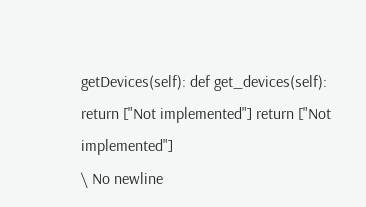getDevices(self): def get_devices(self):
return ["Not implemented"] return ["Not implemented"]
\ No newline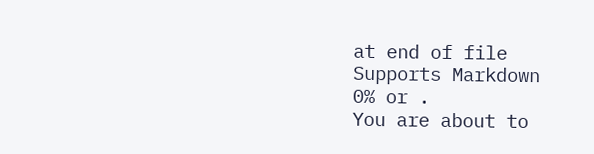at end of file
Supports Markdown
0% or .
You are about to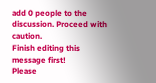add 0 people to the discussion. Proceed with caution.
Finish editing this message first!
Please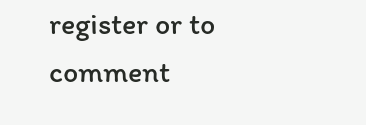register or to comment